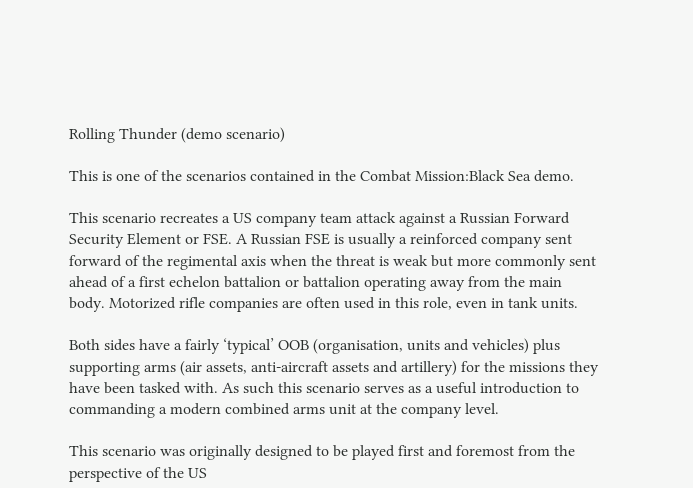Rolling Thunder (demo scenario)

This is one of the scenarios contained in the Combat Mission:Black Sea demo.

This scenario recreates a US company team attack against a Russian Forward Security Element or FSE. A Russian FSE is usually a reinforced company sent forward of the regimental axis when the threat is weak but more commonly sent ahead of a first echelon battalion or battalion operating away from the main body. Motorized rifle companies are often used in this role, even in tank units.

Both sides have a fairly ‘typical’ OOB (organisation, units and vehicles) plus supporting arms (air assets, anti-aircraft assets and artillery) for the missions they have been tasked with. As such this scenario serves as a useful introduction to commanding a modern combined arms unit at the company level.

This scenario was originally designed to be played first and foremost from the perspective of the US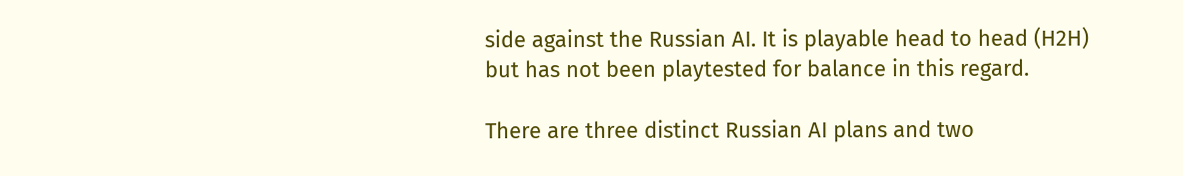side against the Russian AI. It is playable head to head (H2H) but has not been playtested for balance in this regard.

There are three distinct Russian AI plans and two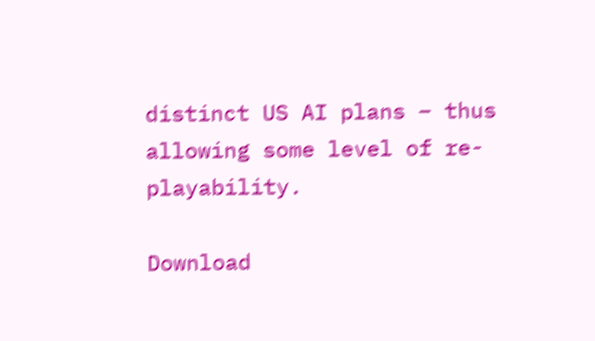distinct US AI plans – thus allowing some level of re-playability.

Download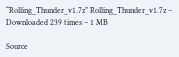“Rolling_Thunder_v1.7z” Rolling_Thunder_v1.7z – Downloaded 239 times – 1 MB

Source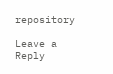repository

Leave a Reply